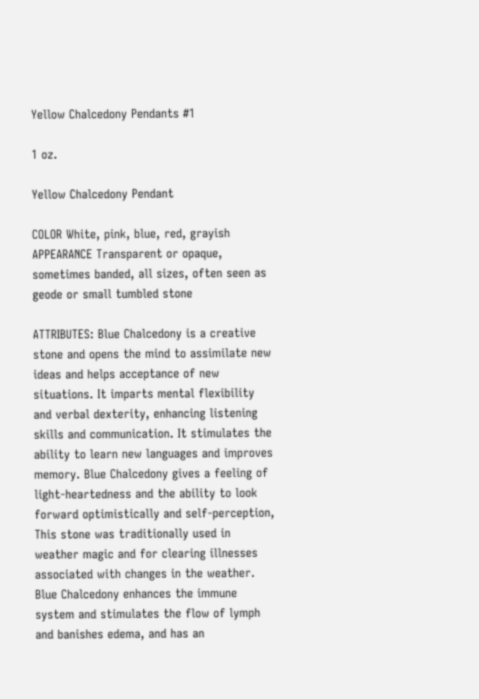Yellow Chalcedony Pendants #1

1 oz.

Yellow Chalcedony Pendant

COLOR White, pink, blue, red, grayish
APPEARANCE Transparent or opaque, sometimes banded, all sizes, often seen as geode or small tumbled stone

ATTRIBUTES: Blue Chalcedony is a creative stone and opens the mind to assimilate new ideas and helps acceptance of new situations. It imparts mental flexibility and verbal dexterity, enhancing listening skills and communication. It stimulates the ability to learn new languages and improves memory. Blue Chalcedony gives a feeling of light-heartedness and the ability to look forward optimistically and self-perception, This stone was traditionally used in weather magic and for clearing illnesses associated with changes in the weather. Blue Chalcedony enhances the immune system and stimulates the flow of lymph and banishes edema, and has an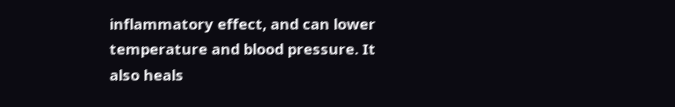inflammatory effect, and can lower temperature and blood pressure. It also heals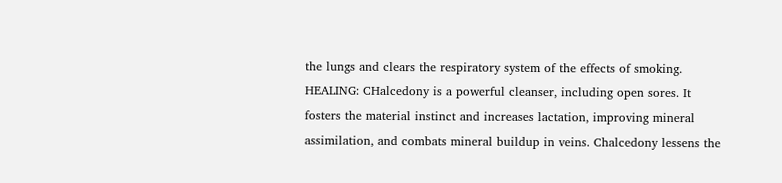the lungs and clears the respiratory system of the effects of smoking.
HEALING: CHalcedony is a powerful cleanser, including open sores. It fosters the material instinct and increases lactation, improving mineral assimilation, and combats mineral buildup in veins. Chalcedony lessens the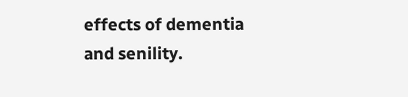effects of dementia and senility.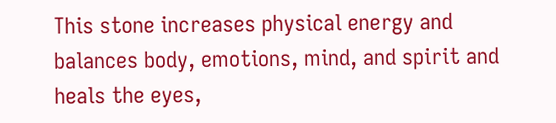This stone increases physical energy and balances body, emotions, mind, and spirit and heals the eyes,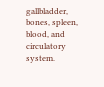gallbladder, bones, spleen, blood, and circulatory system.